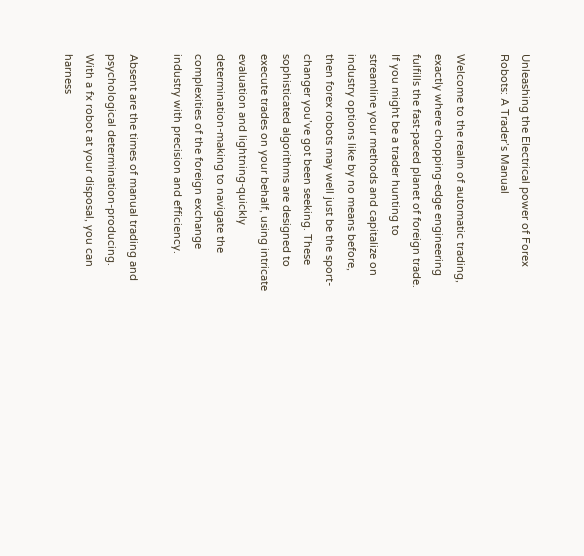Unleashing the Electrical power of Forex Robots: A Trader’s Manual

Welcome to the realm of automatic trading, exactly where chopping-edge engineering fulfills the fast-paced planet of foreign trade. If you might be a trader hunting to streamline your methods and capitalize on industry options like by no means before, then forex robots may well just be the sport-changer you’ve got been seeking. These sophisticated algorithms are designed to execute trades on your behalf, using intricate evaluation and lightning-quickly determination-making to navigate the complexities of the foreign exchange industry with precision and efficiency.

Absent are the times of manual trading and psychological determination-producing. With a fx robot at your disposal, you can harness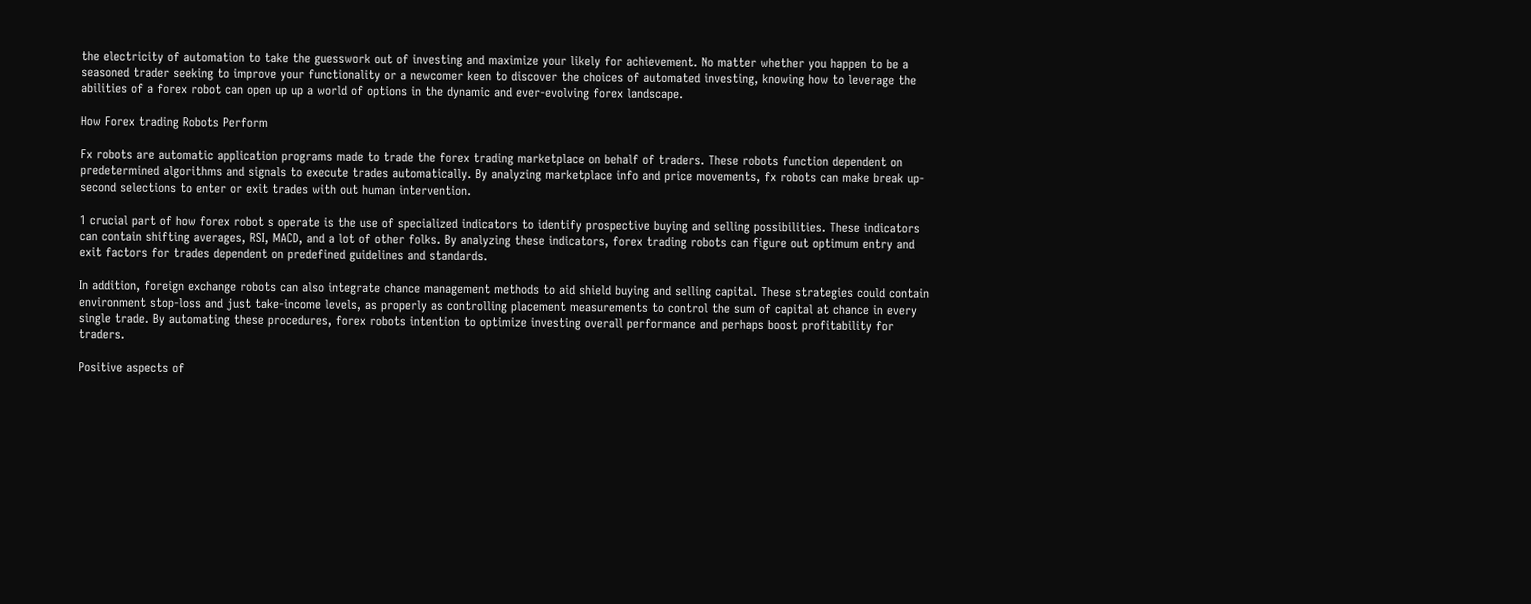the electricity of automation to take the guesswork out of investing and maximize your likely for achievement. No matter whether you happen to be a seasoned trader seeking to improve your functionality or a newcomer keen to discover the choices of automated investing, knowing how to leverage the abilities of a forex robot can open up up a world of options in the dynamic and ever-evolving forex landscape.

How Forex trading Robots Perform

Fx robots are automatic application programs made to trade the forex trading marketplace on behalf of traders. These robots function dependent on predetermined algorithms and signals to execute trades automatically. By analyzing marketplace info and price movements, fx robots can make break up-second selections to enter or exit trades with out human intervention.

1 crucial part of how forex robot s operate is the use of specialized indicators to identify prospective buying and selling possibilities. These indicators can contain shifting averages, RSI, MACD, and a lot of other folks. By analyzing these indicators, forex trading robots can figure out optimum entry and exit factors for trades dependent on predefined guidelines and standards.

In addition, foreign exchange robots can also integrate chance management methods to aid shield buying and selling capital. These strategies could contain environment stop-loss and just take-income levels, as properly as controlling placement measurements to control the sum of capital at chance in every single trade. By automating these procedures, forex robots intention to optimize investing overall performance and perhaps boost profitability for traders.

Positive aspects of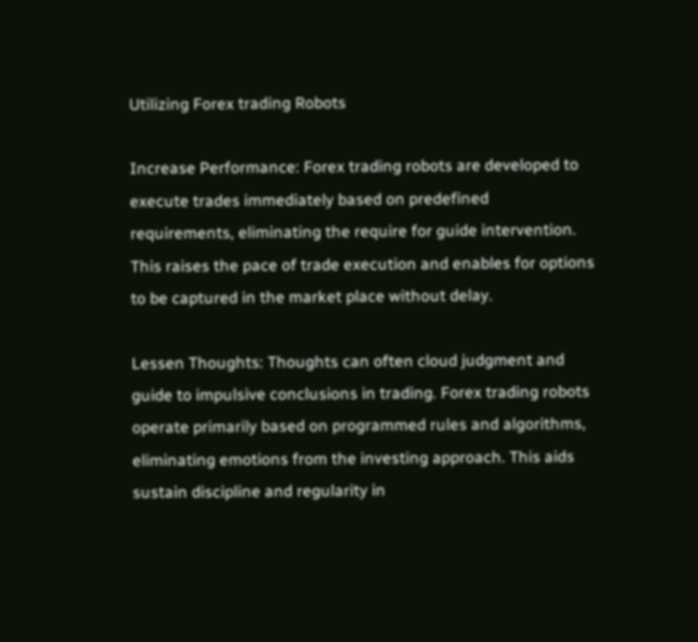Utilizing Forex trading Robots

Increase Performance: Forex trading robots are developed to execute trades immediately based on predefined requirements, eliminating the require for guide intervention. This raises the pace of trade execution and enables for options to be captured in the market place without delay.

Lessen Thoughts: Thoughts can often cloud judgment and guide to impulsive conclusions in trading. Forex trading robots operate primarily based on programmed rules and algorithms, eliminating emotions from the investing approach. This aids sustain discipline and regularity in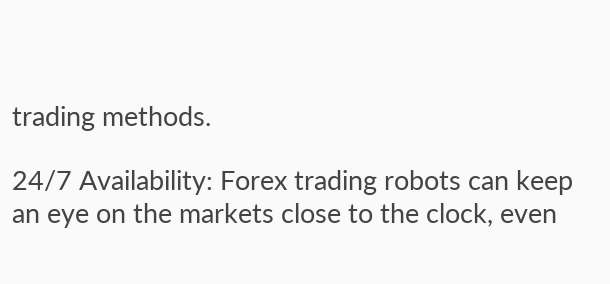trading methods.

24/7 Availability: Forex trading robots can keep an eye on the markets close to the clock, even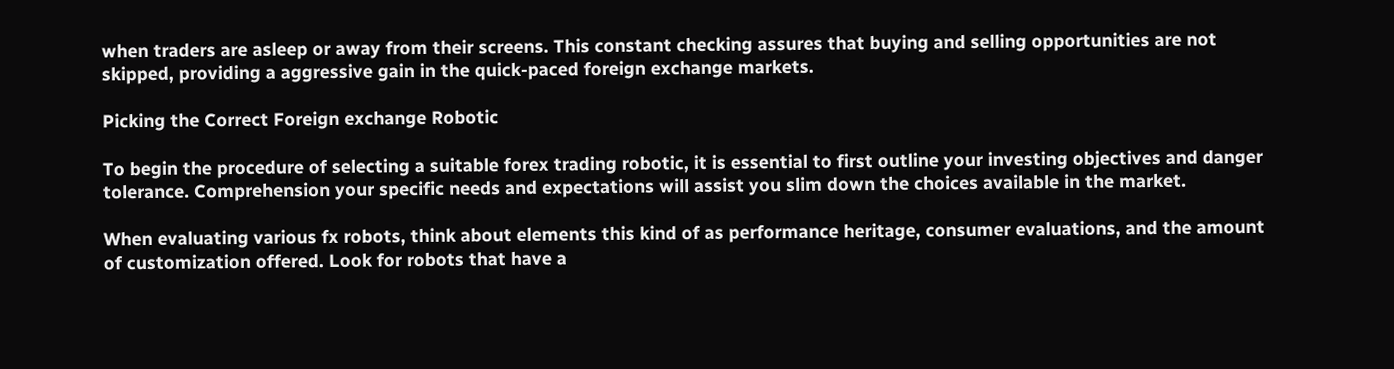when traders are asleep or away from their screens. This constant checking assures that buying and selling opportunities are not skipped, providing a aggressive gain in the quick-paced foreign exchange markets.

Picking the Correct Foreign exchange Robotic

To begin the procedure of selecting a suitable forex trading robotic, it is essential to first outline your investing objectives and danger tolerance. Comprehension your specific needs and expectations will assist you slim down the choices available in the market.

When evaluating various fx robots, think about elements this kind of as performance heritage, consumer evaluations, and the amount of customization offered. Look for robots that have a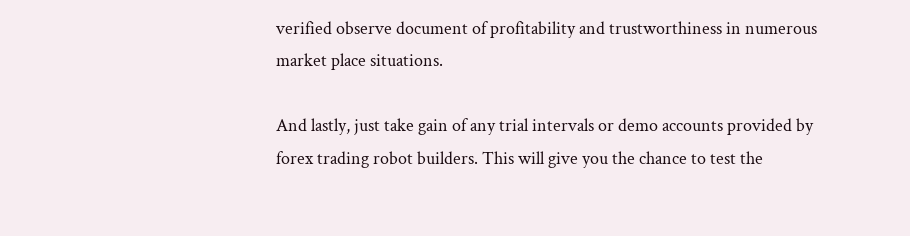verified observe document of profitability and trustworthiness in numerous market place situations.

And lastly, just take gain of any trial intervals or demo accounts provided by forex trading robot builders. This will give you the chance to test the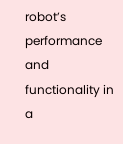robot’s performance and functionality in a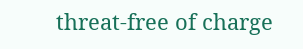threat-free of charge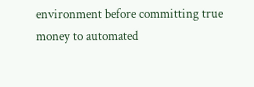environment before committing true money to automated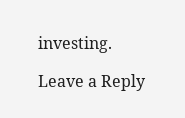investing.

Leave a Reply